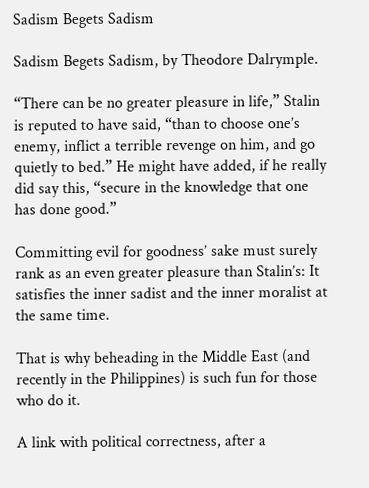Sadism Begets Sadism

Sadism Begets Sadism, by Theodore Dalrymple.

“There can be no greater pleasure in life,” Stalin is reputed to have said, “than to choose one’s enemy, inflict a terrible revenge on him, and go quietly to bed.” He might have added, if he really did say this, “secure in the knowledge that one has done good.”

Committing evil for goodness’ sake must surely rank as an even greater pleasure than Stalin’s: It satisfies the inner sadist and the inner moralist at the same time.

That is why beheading in the Middle East (and recently in the Philippines) is such fun for those who do it.

A link with political correctness, after a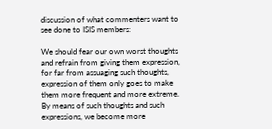discussion of what commenters want to see done to ISIS members:

We should fear our own worst thoughts and refrain from giving them expression, for far from assuaging such thoughts, expression of them only goes to make them more frequent and more extreme. By means of such thoughts and such expressions, we become more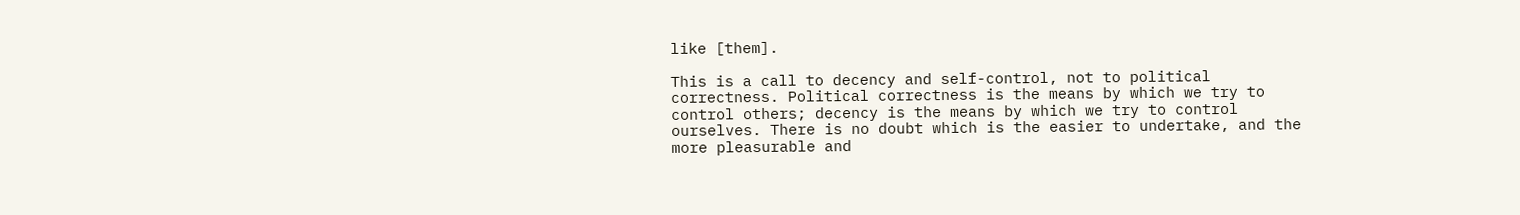like [them].

This is a call to decency and self-control, not to political correctness. Political correctness is the means by which we try to control others; decency is the means by which we try to control ourselves. There is no doubt which is the easier to undertake, and the more pleasurable and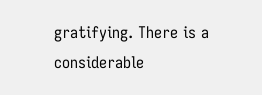gratifying. There is a considerable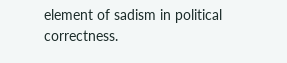element of sadism in political correctness.